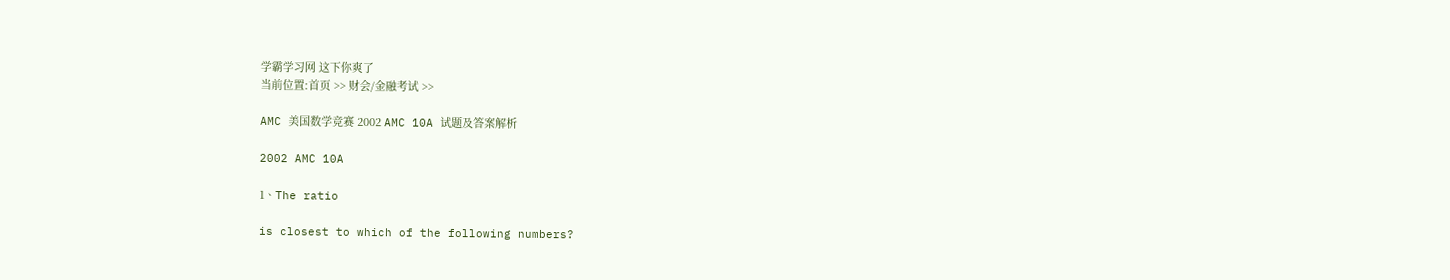学霸学习网 这下你爽了
当前位置:首页 >> 财会/金融考试 >>

AMC 美国数学竞赛 2002 AMC 10A 试题及答案解析

2002 AMC 10A

1、The ratio

is closest to which of the following numbers?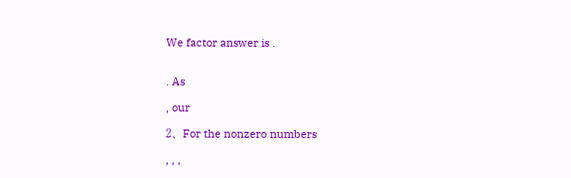We factor answer is .


. As

, our

2、For the nonzero numbers

, , ,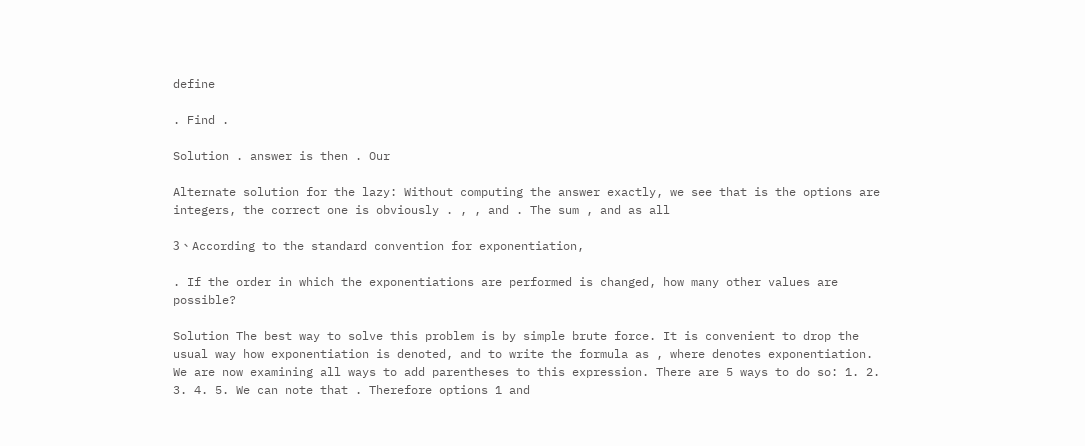define

. Find .

Solution . answer is then . Our

Alternate solution for the lazy: Without computing the answer exactly, we see that is the options are integers, the correct one is obviously . , , and . The sum , and as all

3、According to the standard convention for exponentiation,

. If the order in which the exponentiations are performed is changed, how many other values are possible?

Solution The best way to solve this problem is by simple brute force. It is convenient to drop the usual way how exponentiation is denoted, and to write the formula as , where denotes exponentiation. We are now examining all ways to add parentheses to this expression. There are 5 ways to do so: 1. 2. 3. 4. 5. We can note that . Therefore options 1 and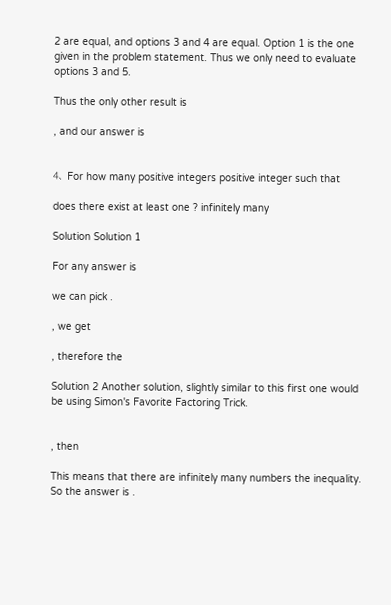2 are equal, and options 3 and 4 are equal. Option 1 is the one given in the problem statement. Thus we only need to evaluate options 3 and 5.

Thus the only other result is

, and our answer is


4、For how many positive integers positive integer such that

does there exist at least one ? infinitely many

Solution Solution 1

For any answer is

we can pick .

, we get

, therefore the

Solution 2 Another solution, slightly similar to this first one would be using Simon's Favorite Factoring Trick.


, then

This means that there are infinitely many numbers the inequality. So the answer is .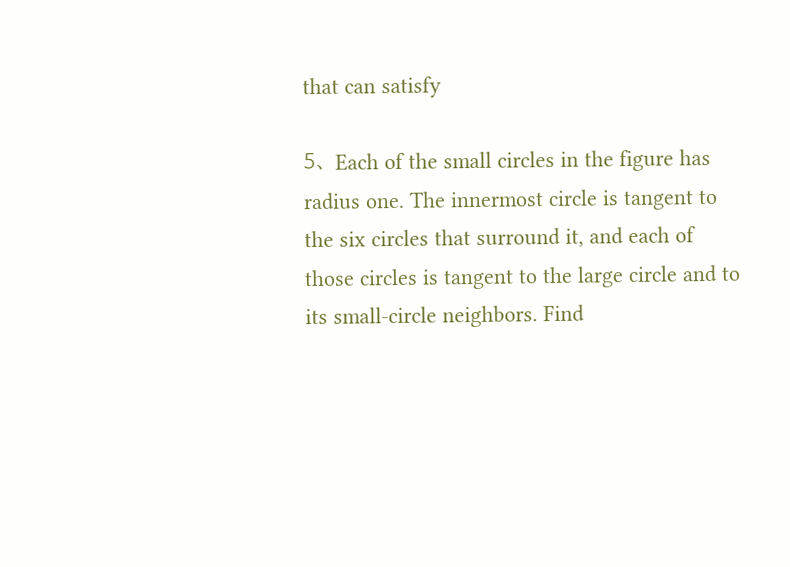that can satisfy

5、Each of the small circles in the figure has radius one. The innermost circle is tangent to the six circles that surround it, and each of those circles is tangent to the large circle and to its small-circle neighbors. Find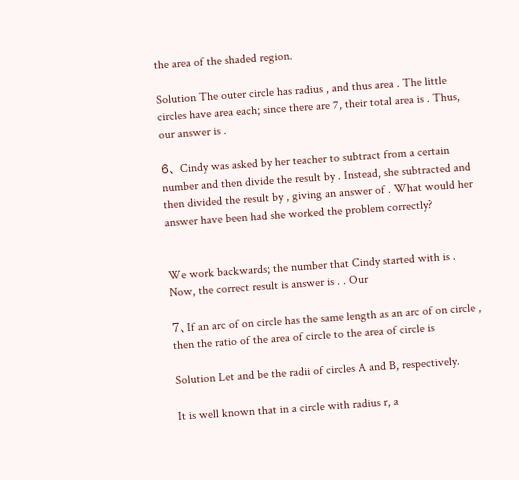the area of the shaded region.

Solution The outer circle has radius , and thus area . The little circles have area each; since there are 7, their total area is . Thus, our answer is .

6、 Cindy was asked by her teacher to subtract from a certain number and then divide the result by . Instead, she subtracted and then divided the result by , giving an answer of . What would her answer have been had she worked the problem correctly?


We work backwards; the number that Cindy started with is . Now, the correct result is answer is . . Our

7、If an arc of on circle has the same length as an arc of on circle , then the ratio of the area of circle to the area of circle is

Solution Let and be the radii of circles A and B, respectively.

It is well known that in a circle with radius r, a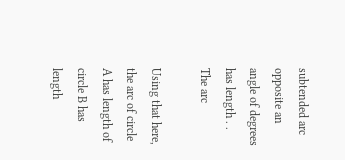subtended arc opposite an angle of degrees has length . . The arc

Using that here, the arc of circle A has length of circle B has length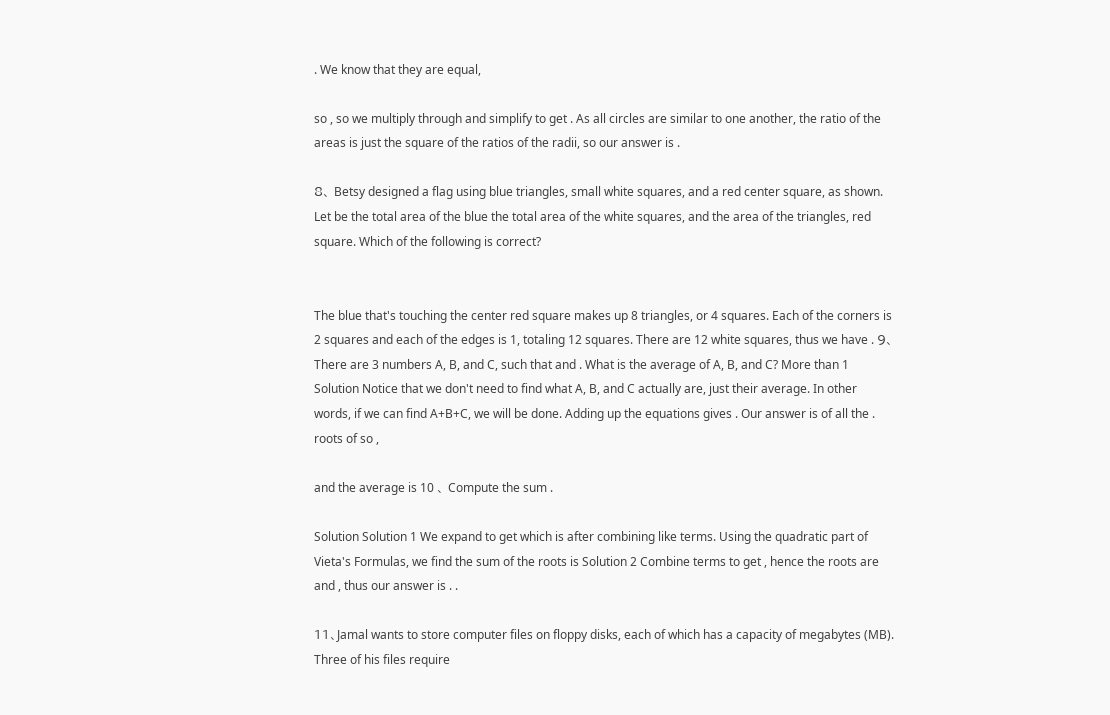. We know that they are equal,

so , so we multiply through and simplify to get . As all circles are similar to one another, the ratio of the areas is just the square of the ratios of the radii, so our answer is .

8、 Betsy designed a flag using blue triangles, small white squares, and a red center square, as shown. Let be the total area of the blue the total area of the white squares, and the area of the triangles, red square. Which of the following is correct?


The blue that's touching the center red square makes up 8 triangles, or 4 squares. Each of the corners is 2 squares and each of the edges is 1, totaling 12 squares. There are 12 white squares, thus we have . 9、There are 3 numbers A, B, and C, such that and . What is the average of A, B, and C? More than 1 Solution Notice that we don't need to find what A, B, and C actually are, just their average. In other words, if we can find A+B+C, we will be done. Adding up the equations gives . Our answer is of all the . roots of so ,

and the average is 10 、 Compute the sum .

Solution Solution 1 We expand to get which is after combining like terms. Using the quadratic part of Vieta's Formulas, we find the sum of the roots is Solution 2 Combine terms to get , hence the roots are and , thus our answer is . .

11、Jamal wants to store computer files on floppy disks, each of which has a capacity of megabytes (MB). Three of his files require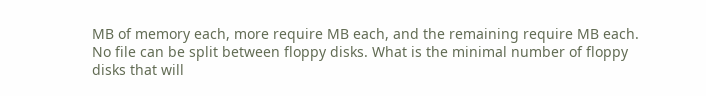MB of memory each, more require MB each, and the remaining require MB each. No file can be split between floppy disks. What is the minimal number of floppy disks that will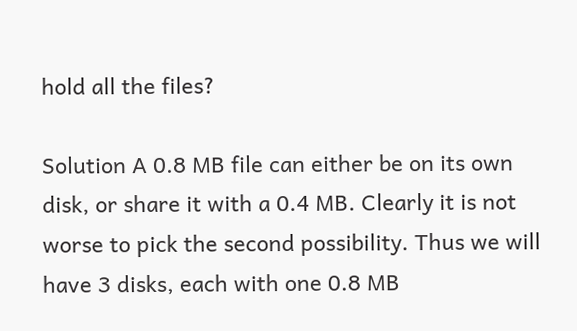hold all the files?

Solution A 0.8 MB file can either be on its own disk, or share it with a 0.4 MB. Clearly it is not worse to pick the second possibility. Thus we will have 3 disks, each with one 0.8 MB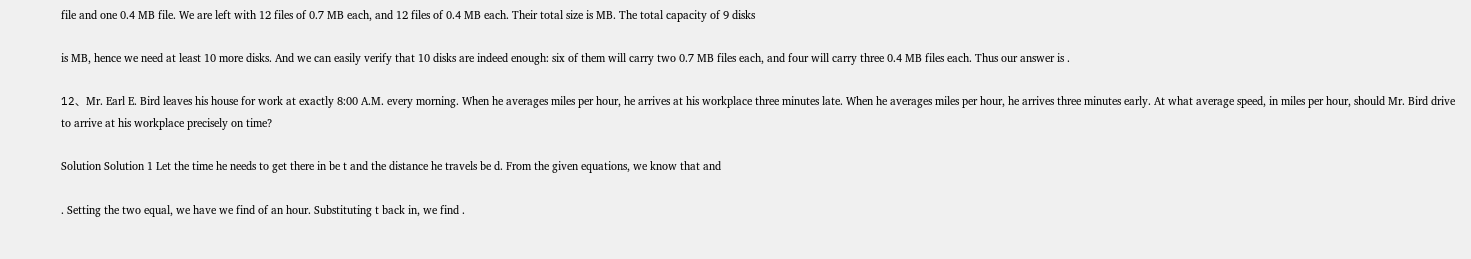file and one 0.4 MB file. We are left with 12 files of 0.7 MB each, and 12 files of 0.4 MB each. Their total size is MB. The total capacity of 9 disks

is MB, hence we need at least 10 more disks. And we can easily verify that 10 disks are indeed enough: six of them will carry two 0.7 MB files each, and four will carry three 0.4 MB files each. Thus our answer is .

12、Mr. Earl E. Bird leaves his house for work at exactly 8:00 A.M. every morning. When he averages miles per hour, he arrives at his workplace three minutes late. When he averages miles per hour, he arrives three minutes early. At what average speed, in miles per hour, should Mr. Bird drive to arrive at his workplace precisely on time?

Solution Solution 1 Let the time he needs to get there in be t and the distance he travels be d. From the given equations, we know that and

. Setting the two equal, we have we find of an hour. Substituting t back in, we find .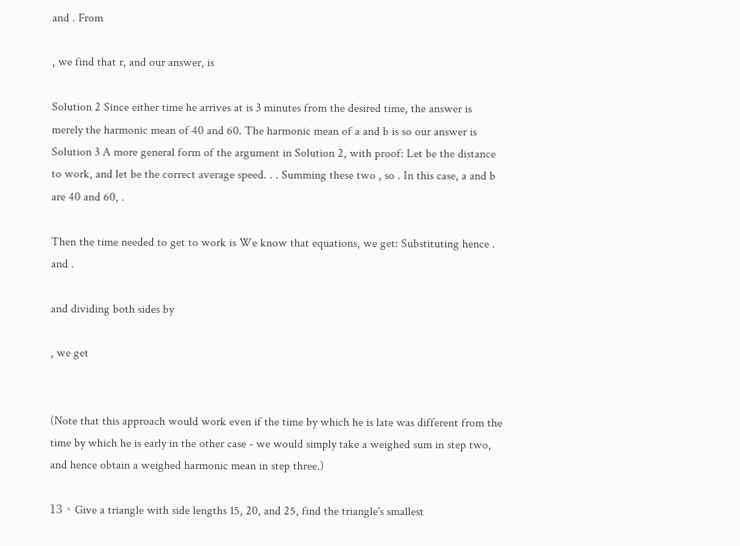and . From

, we find that r, and our answer, is

Solution 2 Since either time he arrives at is 3 minutes from the desired time, the answer is merely the harmonic mean of 40 and 60. The harmonic mean of a and b is so our answer is Solution 3 A more general form of the argument in Solution 2, with proof: Let be the distance to work, and let be the correct average speed. . . Summing these two , so . In this case, a and b are 40 and 60, .

Then the time needed to get to work is We know that equations, we get: Substituting hence . and .

and dividing both sides by

, we get


(Note that this approach would work even if the time by which he is late was different from the time by which he is early in the other case - we would simply take a weighed sum in step two, and hence obtain a weighed harmonic mean in step three.)

13、Give a triangle with side lengths 15, 20, and 25, find the triangle's smallest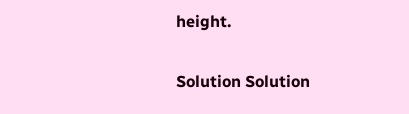height.

Solution Solution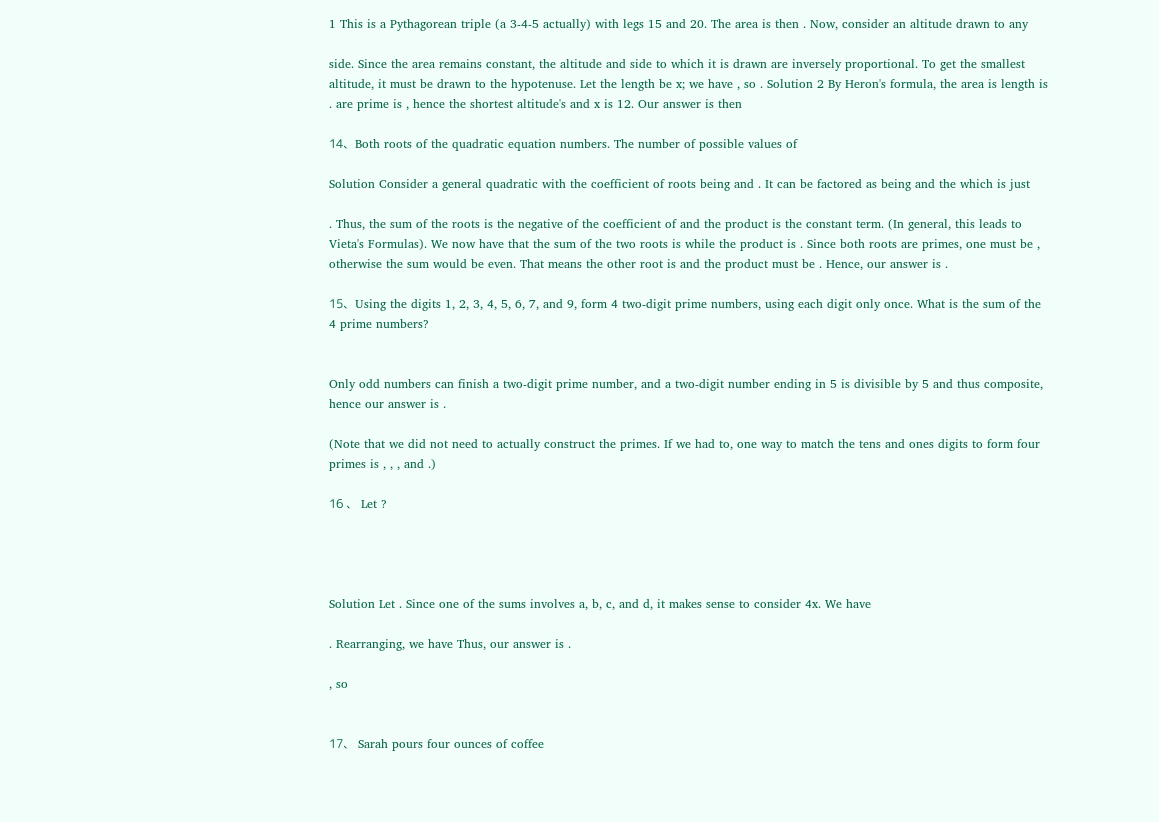1 This is a Pythagorean triple (a 3-4-5 actually) with legs 15 and 20. The area is then . Now, consider an altitude drawn to any

side. Since the area remains constant, the altitude and side to which it is drawn are inversely proportional. To get the smallest altitude, it must be drawn to the hypotenuse. Let the length be x; we have , so . Solution 2 By Heron's formula, the area is length is . are prime is , hence the shortest altitude's and x is 12. Our answer is then

14、Both roots of the quadratic equation numbers. The number of possible values of

Solution Consider a general quadratic with the coefficient of roots being and . It can be factored as being and the which is just

. Thus, the sum of the roots is the negative of the coefficient of and the product is the constant term. (In general, this leads to Vieta's Formulas). We now have that the sum of the two roots is while the product is . Since both roots are primes, one must be , otherwise the sum would be even. That means the other root is and the product must be . Hence, our answer is .

15、Using the digits 1, 2, 3, 4, 5, 6, 7, and 9, form 4 two-digit prime numbers, using each digit only once. What is the sum of the 4 prime numbers?


Only odd numbers can finish a two-digit prime number, and a two-digit number ending in 5 is divisible by 5 and thus composite, hence our answer is .

(Note that we did not need to actually construct the primes. If we had to, one way to match the tens and ones digits to form four primes is , , , and .)

16 、 Let ?




Solution Let . Since one of the sums involves a, b, c, and d, it makes sense to consider 4x. We have

. Rearranging, we have Thus, our answer is .

, so


17、 Sarah pours four ounces of coffee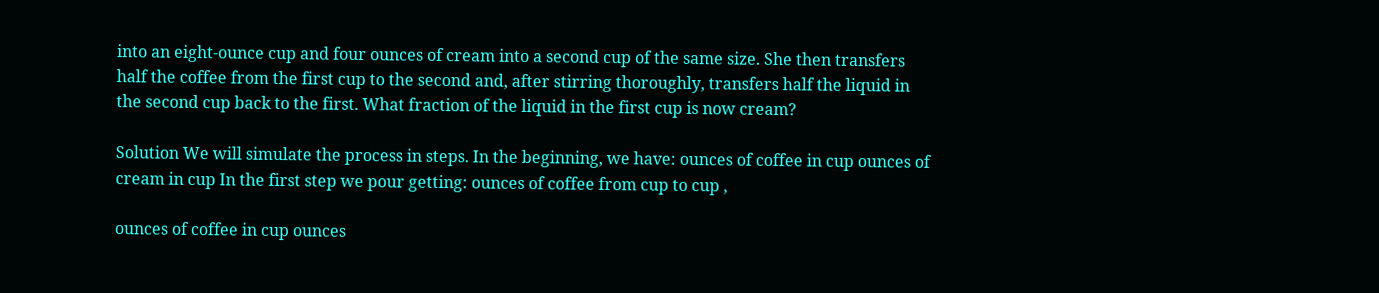into an eight-ounce cup and four ounces of cream into a second cup of the same size. She then transfers half the coffee from the first cup to the second and, after stirring thoroughly, transfers half the liquid in the second cup back to the first. What fraction of the liquid in the first cup is now cream?

Solution We will simulate the process in steps. In the beginning, we have: ounces of coffee in cup ounces of cream in cup In the first step we pour getting: ounces of coffee from cup to cup ,

ounces of coffee in cup ounces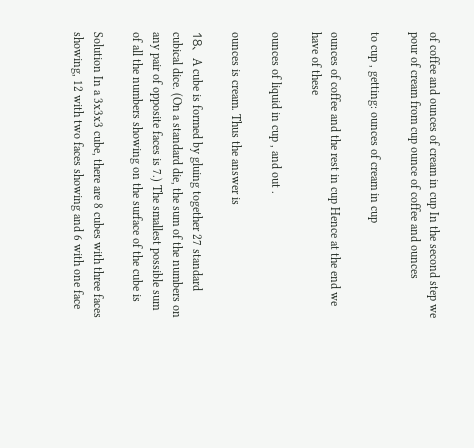of coffee and ounces of cream in cup In the second step we pour of cream from cup ounce of coffee and ounces

to cup , getting: ounces of cream in cup

ounces of coffee and the rest in cup Hence at the end we have of these

ounces of liquid in cup , and out .

ounces is cream. Thus the answer is

18、A cube is formed by gluing together 27 standard cubical dice. (On a standard die, the sum of the numbers on any pair of opposite faces is 7.) The smallest possible sum of all the numbers showing on the surface of the cube is

Solution In a 3x3x3 cube, there are 8 cubes with three faces showing, 12 with two faces showing and 6 with one face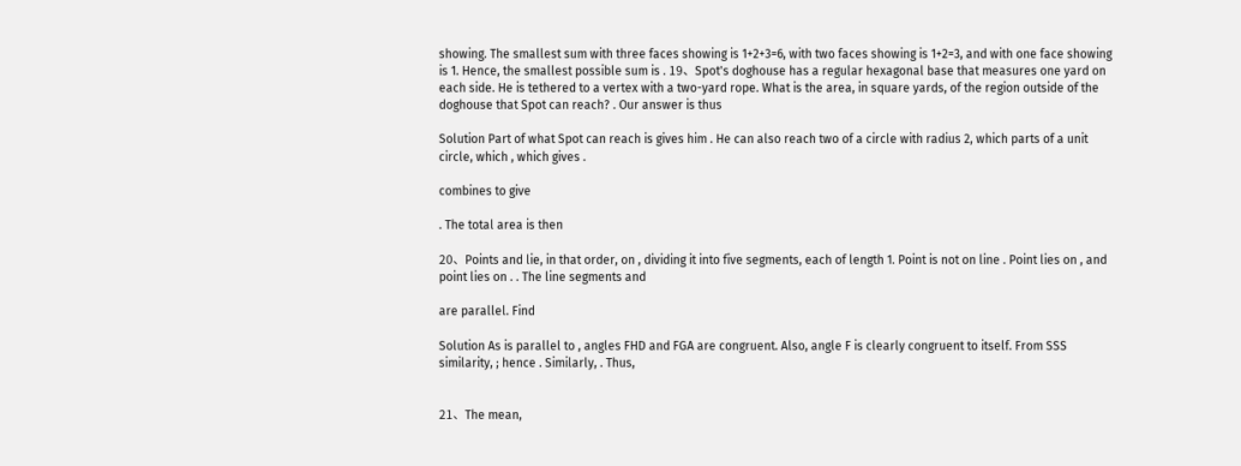showing. The smallest sum with three faces showing is 1+2+3=6, with two faces showing is 1+2=3, and with one face showing is 1. Hence, the smallest possible sum is . 19、Spot's doghouse has a regular hexagonal base that measures one yard on each side. He is tethered to a vertex with a two-yard rope. What is the area, in square yards, of the region outside of the doghouse that Spot can reach? . Our answer is thus

Solution Part of what Spot can reach is gives him . He can also reach two of a circle with radius 2, which parts of a unit circle, which , which gives .

combines to give

. The total area is then

20、Points and lie, in that order, on , dividing it into five segments, each of length 1. Point is not on line . Point lies on , and point lies on . . The line segments and

are parallel. Find

Solution As is parallel to , angles FHD and FGA are congruent. Also, angle F is clearly congruent to itself. From SSS similarity, ; hence . Similarly, . Thus,


21、The mean,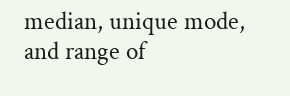median, unique mode, and range of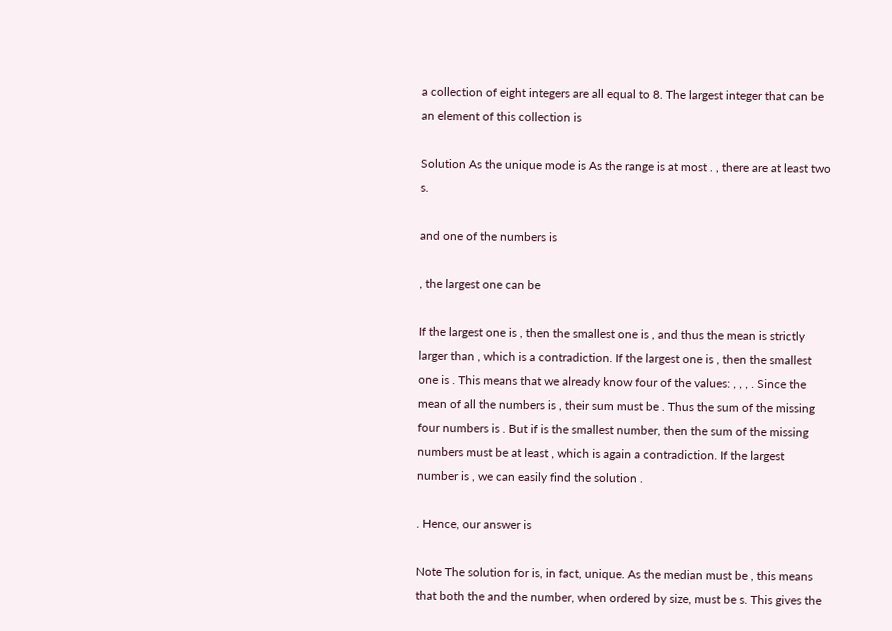a collection of eight integers are all equal to 8. The largest integer that can be an element of this collection is

Solution As the unique mode is As the range is at most . , there are at least two s.

and one of the numbers is

, the largest one can be

If the largest one is , then the smallest one is , and thus the mean is strictly larger than , which is a contradiction. If the largest one is , then the smallest one is . This means that we already know four of the values: , , , . Since the mean of all the numbers is , their sum must be . Thus the sum of the missing four numbers is . But if is the smallest number, then the sum of the missing numbers must be at least , which is again a contradiction. If the largest number is , we can easily find the solution .

. Hence, our answer is

Note The solution for is, in fact, unique. As the median must be , this means that both the and the number, when ordered by size, must be s. This gives the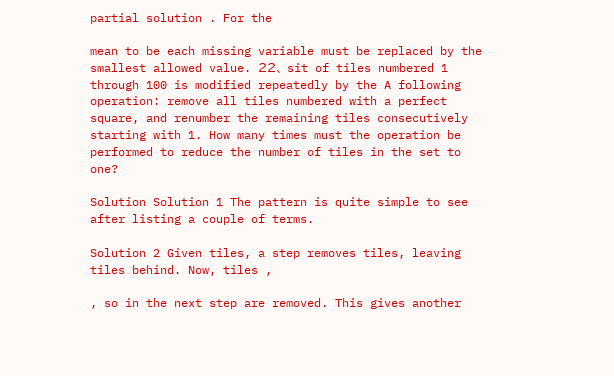partial solution . For the

mean to be each missing variable must be replaced by the smallest allowed value. 22、 sit of tiles numbered 1 through 100 is modified repeatedly by the A following operation: remove all tiles numbered with a perfect square, and renumber the remaining tiles consecutively starting with 1. How many times must the operation be performed to reduce the number of tiles in the set to one?

Solution Solution 1 The pattern is quite simple to see after listing a couple of terms.

Solution 2 Given tiles, a step removes tiles, leaving tiles behind. Now, tiles ,

, so in the next step are removed. This gives another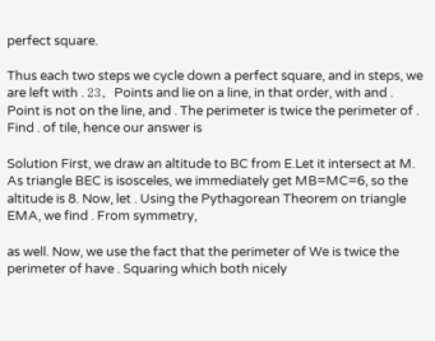perfect square.

Thus each two steps we cycle down a perfect square, and in steps, we are left with . 23、Points and lie on a line, in that order, with and . Point is not on the line, and . The perimeter is twice the perimeter of . Find . of tile, hence our answer is

Solution First, we draw an altitude to BC from E.Let it intersect at M. As triangle BEC is isosceles, we immediately get MB=MC=6, so the altitude is 8. Now, let . Using the Pythagorean Theorem on triangle EMA, we find . From symmetry,

as well. Now, we use the fact that the perimeter of We is twice the perimeter of have . Squaring which both nicely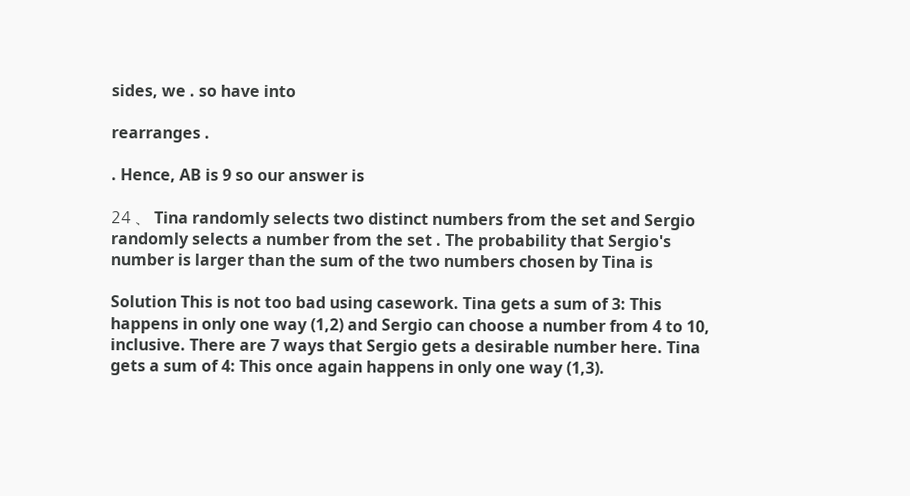sides, we . so have into

rearranges .

. Hence, AB is 9 so our answer is

24 、 Tina randomly selects two distinct numbers from the set and Sergio randomly selects a number from the set . The probability that Sergio's number is larger than the sum of the two numbers chosen by Tina is

Solution This is not too bad using casework. Tina gets a sum of 3: This happens in only one way (1,2) and Sergio can choose a number from 4 to 10, inclusive. There are 7 ways that Sergio gets a desirable number here. Tina gets a sum of 4: This once again happens in only one way (1,3).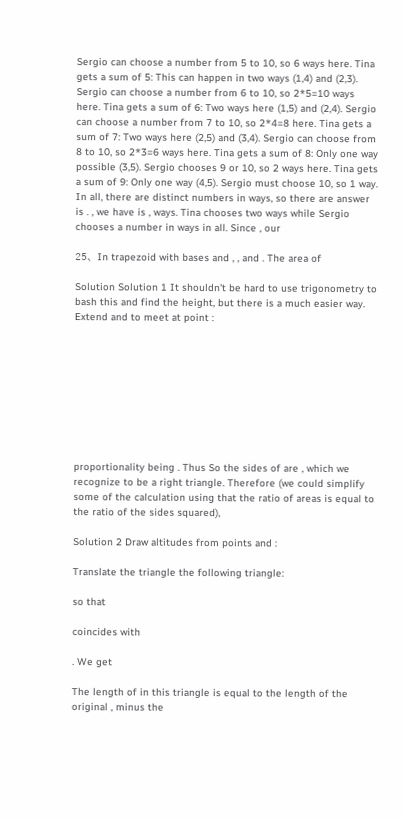Sergio can choose a number from 5 to 10, so 6 ways here. Tina gets a sum of 5: This can happen in two ways (1,4) and (2,3). Sergio can choose a number from 6 to 10, so 2*5=10 ways here. Tina gets a sum of 6: Two ways here (1,5) and (2,4). Sergio can choose a number from 7 to 10, so 2*4=8 here. Tina gets a sum of 7: Two ways here (2,5) and (3,4). Sergio can choose from 8 to 10, so 2*3=6 ways here. Tina gets a sum of 8: Only one way possible (3,5). Sergio chooses 9 or 10, so 2 ways here. Tina gets a sum of 9: Only one way (4,5). Sergio must choose 10, so 1 way. In all, there are distinct numbers in ways, so there are answer is . , we have is , ways. Tina chooses two ways while Sergio chooses a number in ways in all. Since , our

25、In trapezoid with bases and , , and . The area of

Solution Solution 1 It shouldn't be hard to use trigonometry to bash this and find the height, but there is a much easier way. Extend and to meet at point :









proportionality being . Thus So the sides of are , which we recognize to be a right triangle. Therefore (we could simplify some of the calculation using that the ratio of areas is equal to the ratio of the sides squared),

Solution 2 Draw altitudes from points and :

Translate the triangle the following triangle:

so that

coincides with

. We get

The length of in this triangle is equal to the length of the original , minus the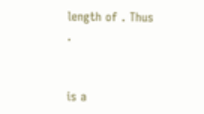length of . Thus .


is a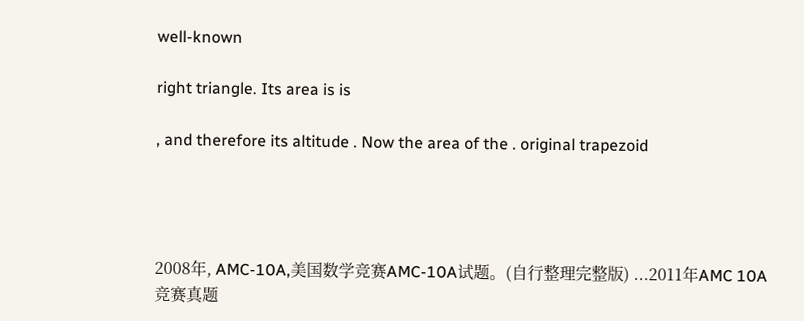well-known

right triangle. Its area is is

, and therefore its altitude . Now the area of the . original trapezoid




2008年, AMC-10A,美国数学竞赛AMC-10A试题。(自行整理完整版) ...2011年AMC 10A竞赛真题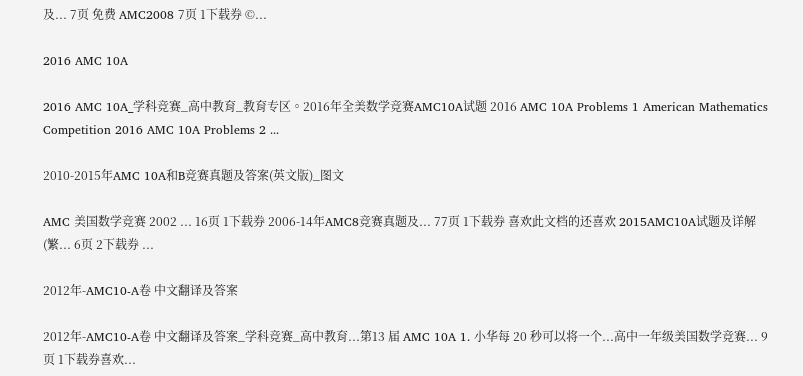及... 7页 免费 AMC2008 7页 1下载券 ©...

2016 AMC 10A

2016 AMC 10A_学科竞赛_高中教育_教育专区。2016年全美数学竞赛AMC10A试题 2016 AMC 10A Problems 1 American Mathematics Competition 2016 AMC 10A Problems 2 ...

2010-2015年AMC 10A和B竞赛真题及答案(英文版)_图文

AMC 美国数学竞赛 2002 ... 16页 1下载券 2006-14年AMC8竞赛真题及... 77页 1下载券 喜欢此文档的还喜欢 2015AMC10A试题及详解(繁... 6页 2下载券 ...

2012年-AMC10-A卷 中文翻译及答案

2012年-AMC10-A卷 中文翻译及答案_学科竞赛_高中教育...第13 届 AMC 10A 1. 小华每 20 秒可以将一个...高中一年级美国数学竞赛... 9页 1下载券喜欢...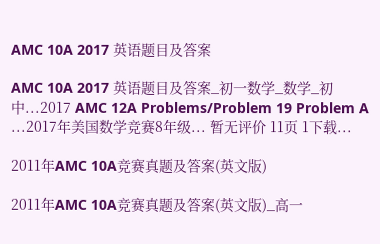AMC 10A 2017 英语题目及答案

AMC 10A 2017 英语题目及答案_初一数学_数学_初中...2017 AMC 12A Problems/Problem 19 Problem A ...2017年美国数学竞赛8年级... 暂无评价 11页 1下载...

2011年AMC 10A竞赛真题及答案(英文版)

2011年AMC 10A竞赛真题及答案(英文版)_高一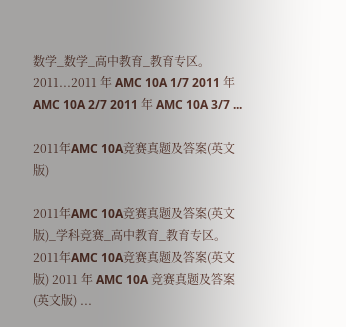数学_数学_高中教育_教育专区。2011...2011 年 AMC 10A 1/7 2011 年 AMC 10A 2/7 2011 年 AMC 10A 3/7 ...

2011年AMC 10A竞赛真题及答案(英文版)

2011年AMC 10A竞赛真题及答案(英文版)_学科竞赛_高中教育_教育专区。2011年AMC 10A竞赛真题及答案(英文版) 2011 年 AMC 10A 竞赛真题及答案 (英文版) ...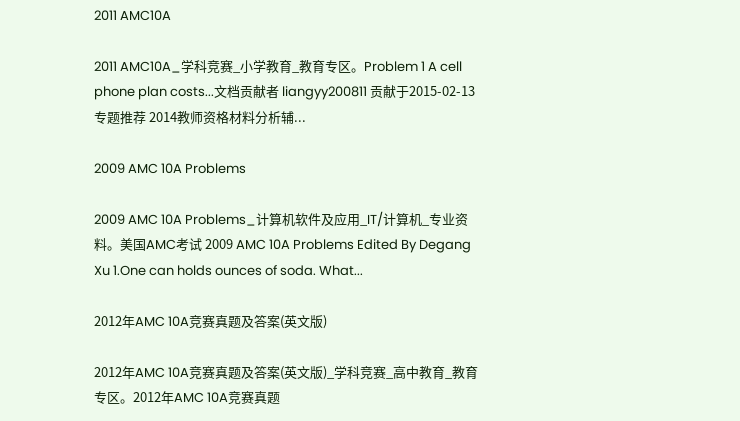2011 AMC10A

2011 AMC10A_学科竞赛_小学教育_教育专区。Problem 1 A cell phone plan costs...文档贡献者 liangyy200811 贡献于2015-02-13 专题推荐 2014教师资格材料分析辅...

2009 AMC 10A Problems

2009 AMC 10A Problems_计算机软件及应用_IT/计算机_专业资料。美国AMC考试 2009 AMC 10A Problems Edited By Degang Xu 1.One can holds ounces of soda. What...

2012年AMC 10A竞赛真题及答案(英文版)

2012年AMC 10A竞赛真题及答案(英文版)_学科竞赛_高中教育_教育专区。2012年AMC 10A竞赛真题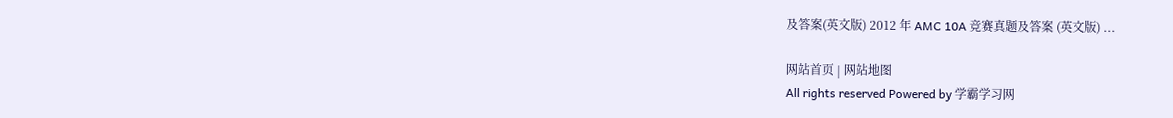及答案(英文版) 2012 年 AMC 10A 竞赛真题及答案 (英文版) ...

网站首页 | 网站地图
All rights reserved Powered by 学霸学习网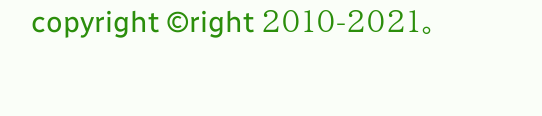copyright ©right 2010-2021。